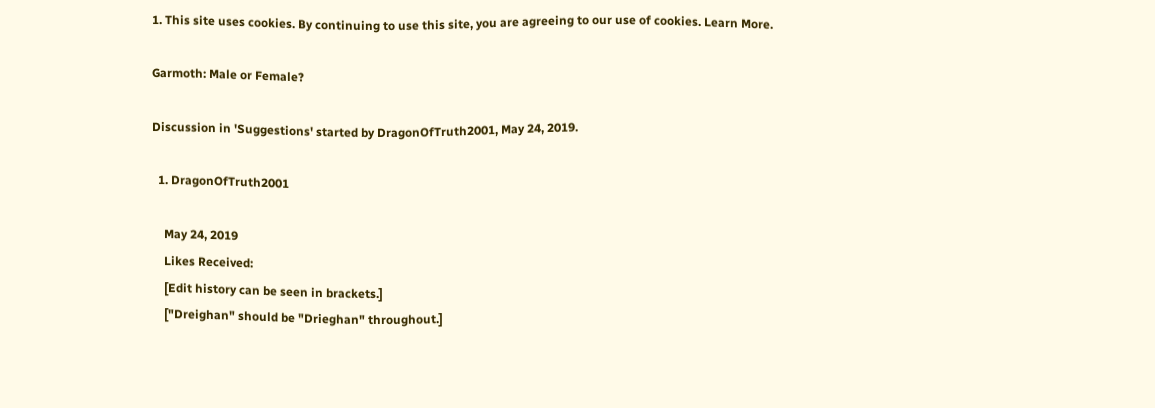1. This site uses cookies. By continuing to use this site, you are agreeing to our use of cookies. Learn More.

Garmoth: Male or Female?

Discussion in 'Suggestions' started by DragonOfTruth2001, May 24, 2019.

  1. DragonOfTruth2001

    May 24, 2019
    Likes Received:
    [Edit history can be seen in brackets.]
    ["Dreighan" should be "Drieghan" throughout.]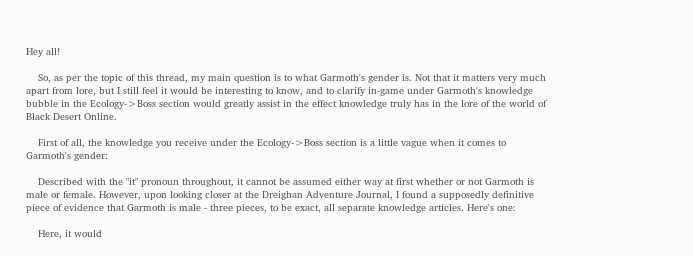Hey all!

    So, as per the topic of this thread, my main question is to what Garmoth's gender is. Not that it matters very much apart from lore, but I still feel it would be interesting to know, and to clarify in-game under Garmoth's knowledge bubble in the Ecology->Boss section would greatly assist in the effect knowledge truly has in the lore of the world of Black Desert Online.

    First of all, the knowledge you receive under the Ecology->Boss section is a little vague when it comes to Garmoth's gender:

    Described with the "it" pronoun throughout, it cannot be assumed either way at first whether or not Garmoth is male or female. However, upon looking closer at the Dreighan Adventure Journal, I found a supposedly definitive piece of evidence that Garmoth is male - three pieces, to be exact, all separate knowledge articles. Here's one:

    Here, it would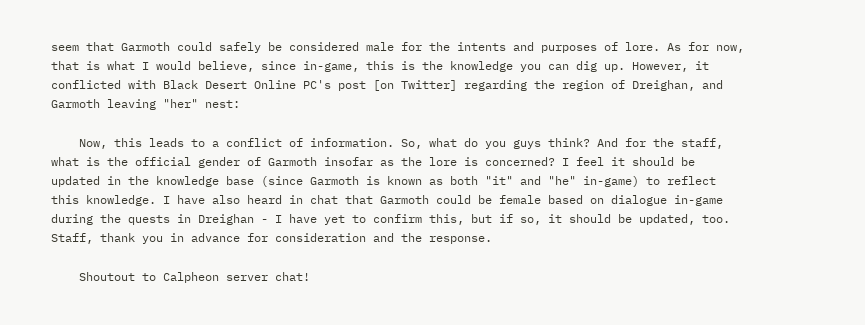seem that Garmoth could safely be considered male for the intents and purposes of lore. As for now, that is what I would believe, since in-game, this is the knowledge you can dig up. However, it conflicted with Black Desert Online PC's post [on Twitter] regarding the region of Dreighan, and Garmoth leaving "her" nest:

    Now, this leads to a conflict of information. So, what do you guys think? And for the staff, what is the official gender of Garmoth insofar as the lore is concerned? I feel it should be updated in the knowledge base (since Garmoth is known as both "it" and "he" in-game) to reflect this knowledge. I have also heard in chat that Garmoth could be female based on dialogue in-game during the quests in Dreighan - I have yet to confirm this, but if so, it should be updated, too. Staff, thank you in advance for consideration and the response.

    Shoutout to Calpheon server chat!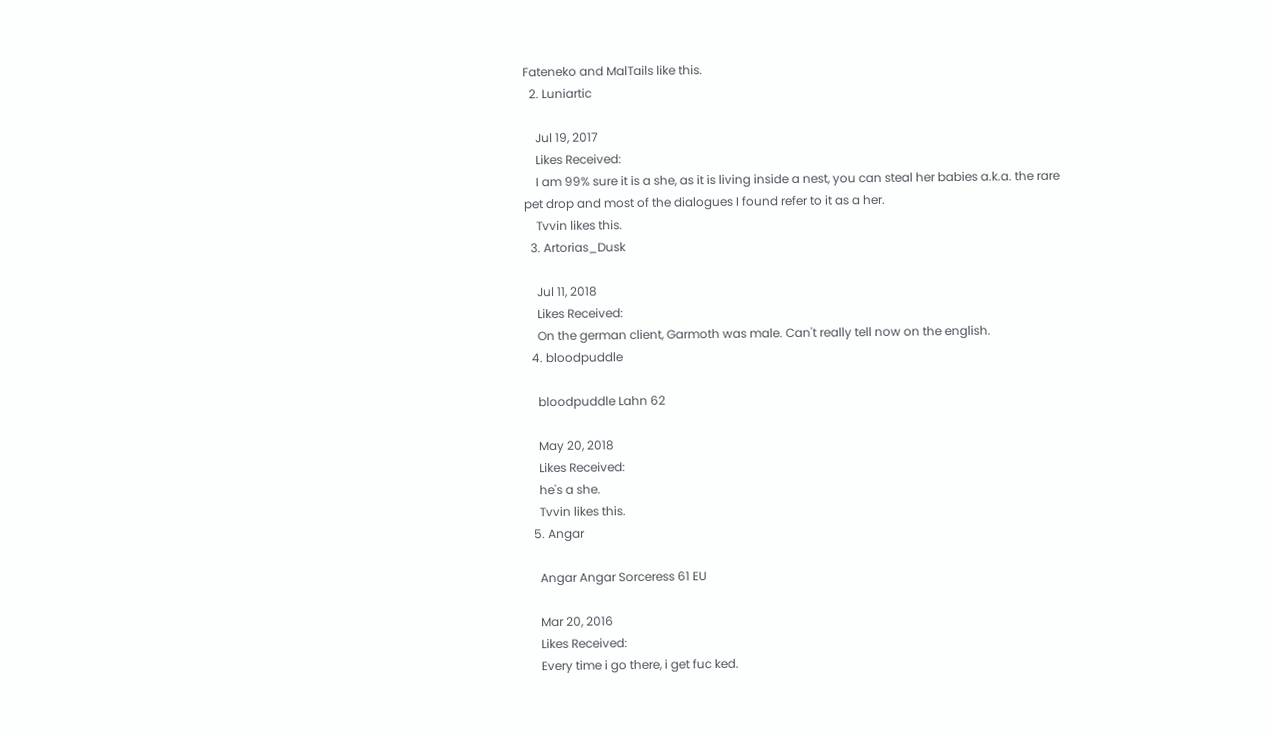Fateneko and MalTails like this.
  2. Luniartic

    Jul 19, 2017
    Likes Received:
    I am 99% sure it is a she, as it is living inside a nest, you can steal her babies a.k.a. the rare pet drop and most of the dialogues I found refer to it as a her.
    Tvvin likes this.
  3. Artorias_Dusk

    Jul 11, 2018
    Likes Received:
    On the german client, Garmoth was male. Can't really tell now on the english.
  4. bloodpuddle

    bloodpuddle Lahn 62

    May 20, 2018
    Likes Received:
    he's a she.
    Tvvin likes this.
  5. Angar

    Angar Angar Sorceress 61 EU

    Mar 20, 2016
    Likes Received:
    Every time i go there, i get fuc ked.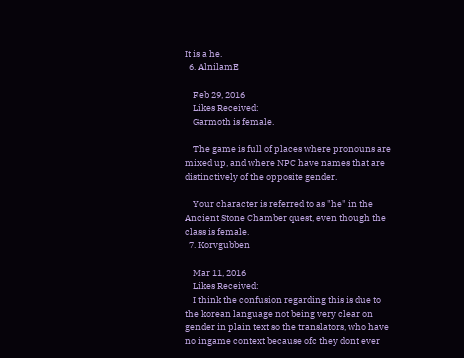It is a he.
  6. AlnilamE

    Feb 29, 2016
    Likes Received:
    Garmoth is female.

    The game is full of places where pronouns are mixed up, and where NPC have names that are distinctively of the opposite gender.

    Your character is referred to as "he" in the Ancient Stone Chamber quest, even though the class is female.
  7. Korvgubben

    Mar 11, 2016
    Likes Received:
    I think the confusion regarding this is due to the korean language not being very clear on gender in plain text so the translators, who have no ingame context because ofc they dont ever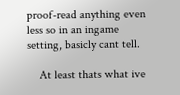proof-read anything even less so in an ingame setting, basicly cant tell.

    At least thats what ive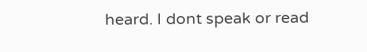heard. I dont speak or read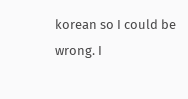korean so I could be wrong. I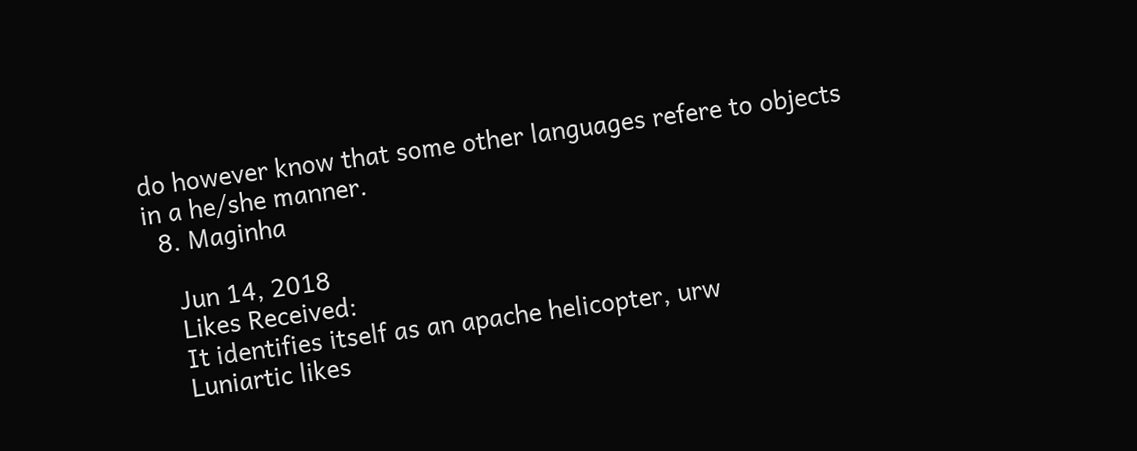do however know that some other languages refere to objects in a he/she manner.
  8. Maginha

    Jun 14, 2018
    Likes Received:
    It identifies itself as an apache helicopter, urw
    Luniartic likes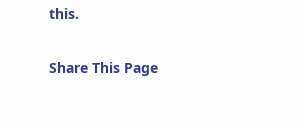this.

Share This Page